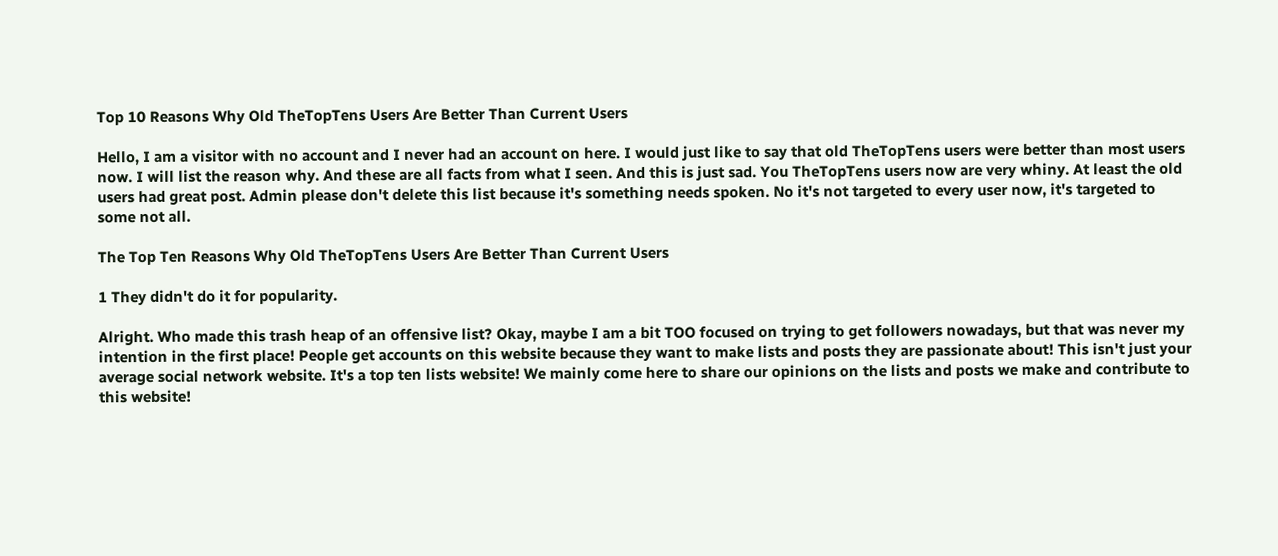Top 10 Reasons Why Old TheTopTens Users Are Better Than Current Users

Hello, I am a visitor with no account and I never had an account on here. I would just like to say that old TheTopTens users were better than most users now. I will list the reason why. And these are all facts from what I seen. And this is just sad. You TheTopTens users now are very whiny. At least the old users had great post. Admin please don't delete this list because it's something needs spoken. No it's not targeted to every user now, it's targeted to some not all.

The Top Ten Reasons Why Old TheTopTens Users Are Better Than Current Users

1 They didn't do it for popularity.

Alright. Who made this trash heap of an offensive list? Okay, maybe I am a bit TOO focused on trying to get followers nowadays, but that was never my intention in the first place! People get accounts on this website because they want to make lists and posts they are passionate about! This isn't just your average social network website. It's a top ten lists website! We mainly come here to share our opinions on the lists and posts we make and contribute to this website!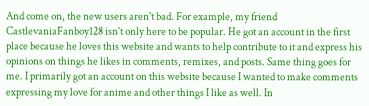And come on, the new users aren't bad. For example, my friend CastlevaniaFanboy128 isn't only here to be popular. He got an account in the first place because he loves this website and wants to help contribute to it and express his opinions on things he likes in comments, remixes, and posts. Same thing goes for me. I primarily got an account on this website because I wanted to make comments expressing my love for anime and other things I like as well. In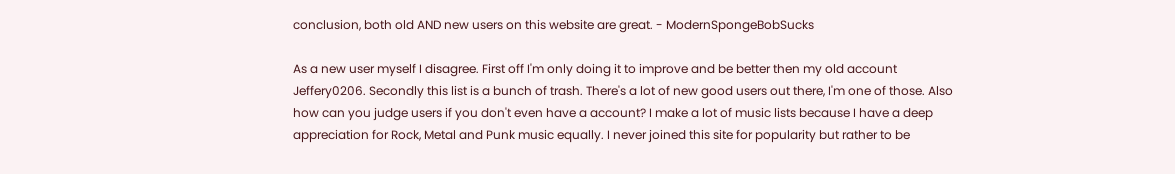conclusion, both old AND new users on this website are great. - ModernSpongeBobSucks

As a new user myself I disagree. First off I'm only doing it to improve and be better then my old account Jeffery0206. Secondly this list is a bunch of trash. There's a lot of new good users out there, I'm one of those. Also how can you judge users if you don't even have a account? I make a lot of music lists because I have a deep appreciation for Rock, Metal and Punk music equally. I never joined this site for popularity but rather to be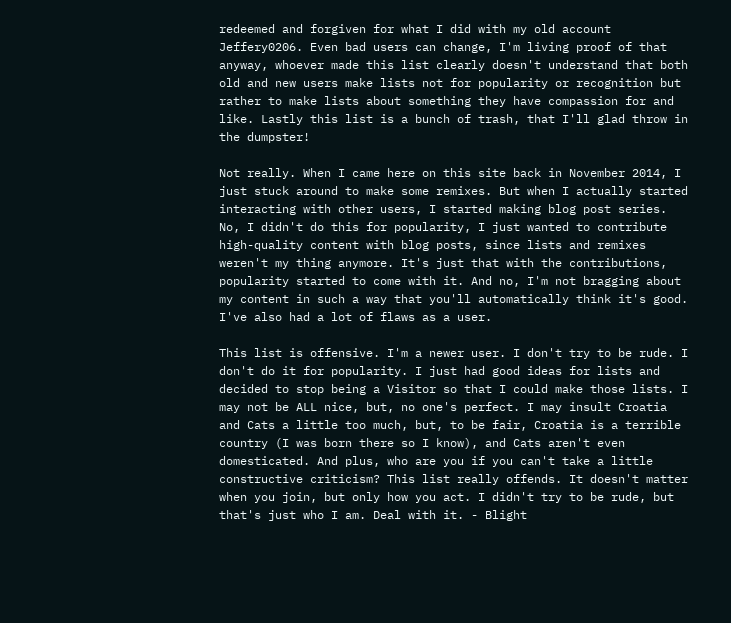redeemed and forgiven for what I did with my old account Jeffery0206. Even bad users can change, I'm living proof of that anyway, whoever made this list clearly doesn't understand that both old and new users make lists not for popularity or recognition but rather to make lists about something they have compassion for and like. Lastly this list is a bunch of trash, that I'll glad throw in the dumpster!

Not really. When I came here on this site back in November 2014, I just stuck around to make some remixes. But when I actually started interacting with other users, I started making blog post series. No, I didn't do this for popularity, I just wanted to contribute high-quality content with blog posts, since lists and remixes weren't my thing anymore. It's just that with the contributions, popularity started to come with it. And no, I'm not bragging about my content in such a way that you'll automatically think it's good. I've also had a lot of flaws as a user.

This list is offensive. I'm a newer user. I don't try to be rude. I don't do it for popularity. I just had good ideas for lists and decided to stop being a Visitor so that I could make those lists. I may not be ALL nice, but, no one's perfect. I may insult Croatia and Cats a little too much, but, to be fair, Croatia is a terrible country (I was born there so I know), and Cats aren't even domesticated. And plus, who are you if you can't take a little constructive criticism? This list really offends. It doesn't matter when you join, but only how you act. I didn't try to be rude, but that's just who I am. Deal with it. - Blight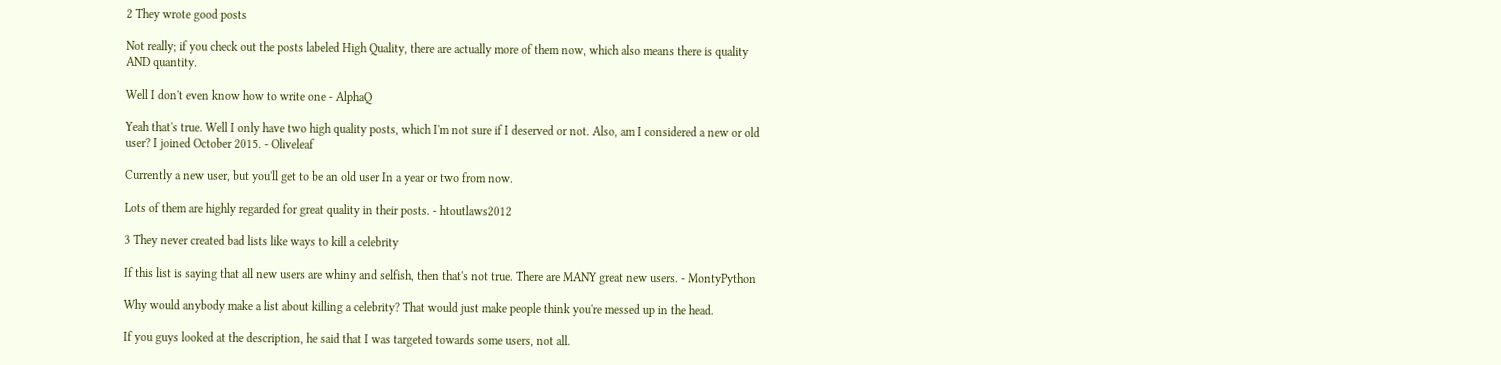2 They wrote good posts

Not really; if you check out the posts labeled High Quality, there are actually more of them now, which also means there is quality AND quantity.

Well I don't even know how to write one - AlphaQ

Yeah that's true. Well I only have two high quality posts, which I'm not sure if I deserved or not. Also, am I considered a new or old user? I joined October 2015. - Oliveleaf

Currently a new user, but you'll get to be an old user In a year or two from now.

Lots of them are highly regarded for great quality in their posts. - htoutlaws2012

3 They never created bad lists like ways to kill a celebrity

If this list is saying that all new users are whiny and selfish, then that's not true. There are MANY great new users. - MontyPython

Why would anybody make a list about killing a celebrity? That would just make people think you're messed up in the head.

If you guys looked at the description, he said that I was targeted towards some users, not all.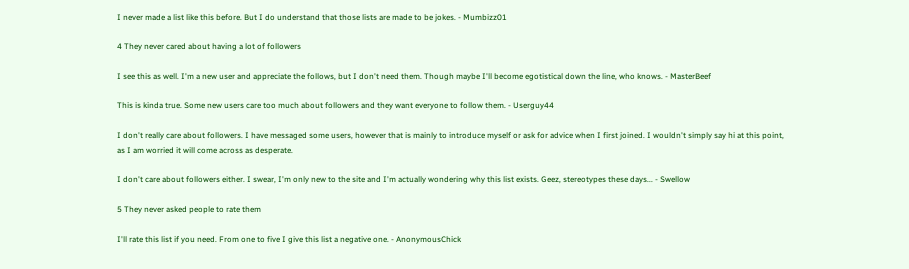I never made a list like this before. But I do understand that those lists are made to be jokes. - Mumbizz01

4 They never cared about having a lot of followers

I see this as well. I'm a new user and appreciate the follows, but I don't need them. Though maybe I'll become egotistical down the line, who knows. - MasterBeef

This is kinda true. Some new users care too much about followers and they want everyone to follow them. - Userguy44

I don't really care about followers. I have messaged some users, however that is mainly to introduce myself or ask for advice when I first joined. I wouldn't simply say hi at this point, as I am worried it will come across as desperate.

I don't care about followers either. I swear, I'm only new to the site and I'm actually wondering why this list exists. Geez, stereotypes these days... - Swellow

5 They never asked people to rate them

I'll rate this list if you need. From one to five I give this list a negative one. - AnonymousChick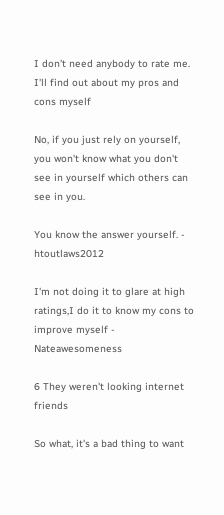I don't need anybody to rate me. I'll find out about my pros and cons myself

No, if you just rely on yourself, you won't know what you don't see in yourself which others can see in you.

You know the answer yourself. - htoutlaws2012

I'm not doing it to glare at high ratings,I do it to know my cons to improve myself - Nateawesomeness

6 They weren't looking internet friends

So what, it's a bad thing to want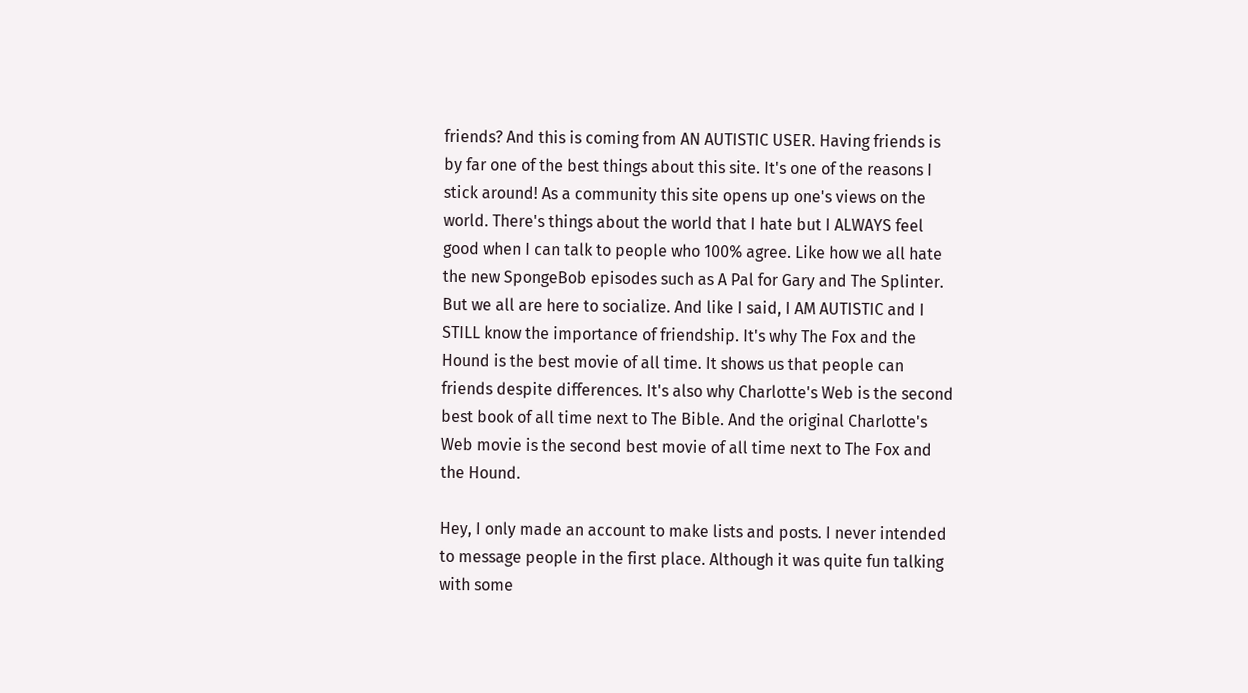friends? And this is coming from AN AUTISTIC USER. Having friends is by far one of the best things about this site. It's one of the reasons I stick around! As a community this site opens up one's views on the world. There's things about the world that I hate but I ALWAYS feel good when I can talk to people who 100% agree. Like how we all hate the new SpongeBob episodes such as A Pal for Gary and The Splinter. But we all are here to socialize. And like I said, I AM AUTISTIC and I STILL know the importance of friendship. It's why The Fox and the Hound is the best movie of all time. It shows us that people can friends despite differences. It's also why Charlotte's Web is the second best book of all time next to The Bible. And the original Charlotte's Web movie is the second best movie of all time next to The Fox and the Hound.

Hey, I only made an account to make lists and posts. I never intended to message people in the first place. Although it was quite fun talking with some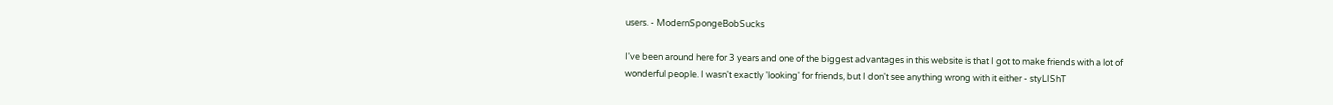users. - ModernSpongeBobSucks

I've been around here for 3 years and one of the biggest advantages in this website is that I got to make friends with a lot of wonderful people. I wasn't exactly 'looking' for friends, but I don't see anything wrong with it either - styLIShT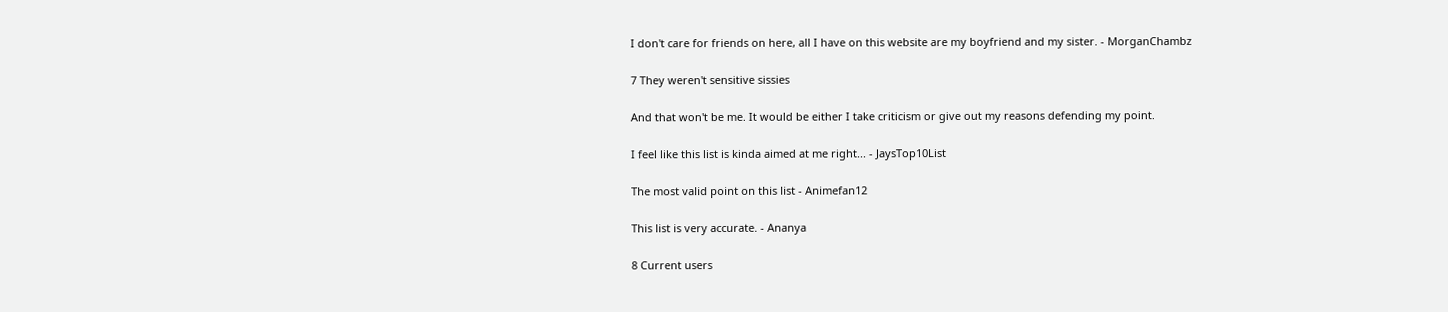I don't care for friends on here, all I have on this website are my boyfriend and my sister. - MorganChambz

7 They weren't sensitive sissies

And that won't be me. It would be either I take criticism or give out my reasons defending my point.

I feel like this list is kinda aimed at me right... - JaysTop10List

The most valid point on this list - Animefan12

This list is very accurate. - Ananya

8 Current users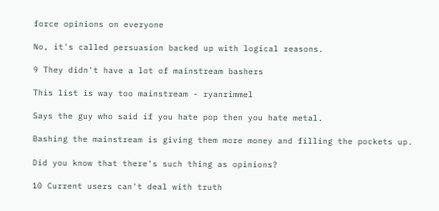force opinions on everyone

No, it's called persuasion backed up with logical reasons.

9 They didn't have a lot of mainstream bashers

This list is way too mainstream - ryanrimmel

Says the guy who said if you hate pop then you hate metal.

Bashing the mainstream is giving them more money and filling the pockets up.

Did you know that there's such thing as opinions?

10 Current users can't deal with truth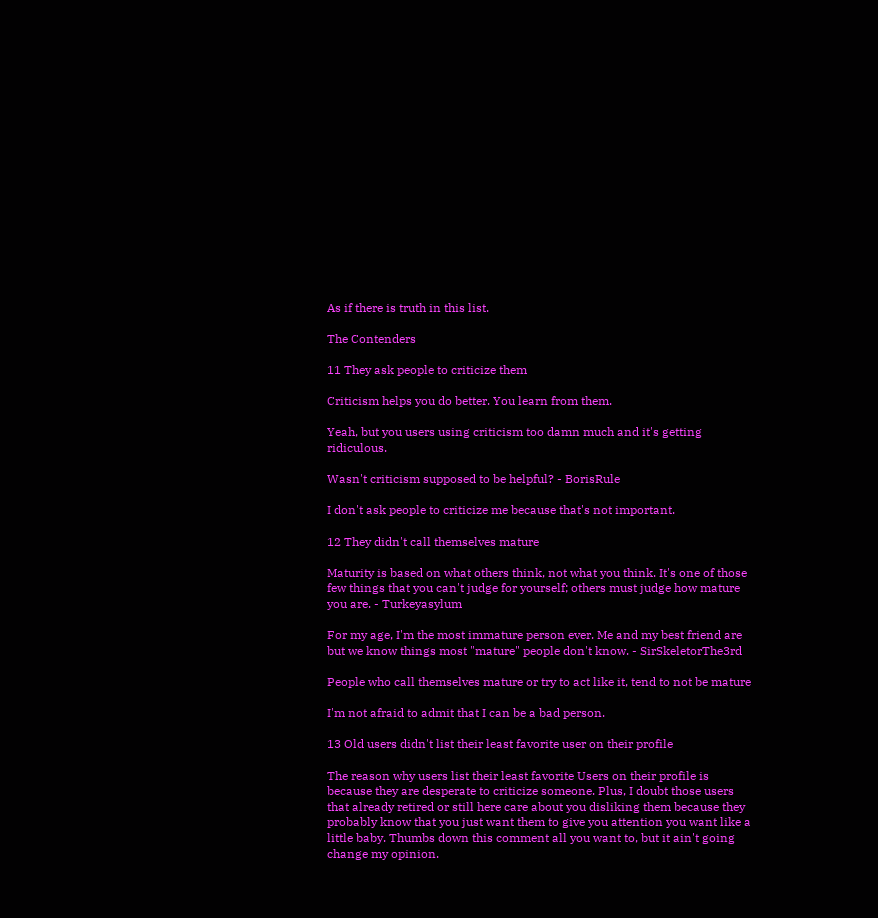As if there is truth in this list.

The Contenders

11 They ask people to criticize them

Criticism helps you do better. You learn from them.

Yeah, but you users using criticism too damn much and it's getting ridiculous.

Wasn't criticism supposed to be helpful? - BorisRule

I don't ask people to criticize me because that's not important.

12 They didn't call themselves mature

Maturity is based on what others think, not what you think. It's one of those few things that you can't judge for yourself; others must judge how mature you are. - Turkeyasylum

For my age, I'm the most immature person ever. Me and my best friend are but we know things most "mature" people don't know. - SirSkeletorThe3rd

People who call themselves mature or try to act like it, tend to not be mature

I'm not afraid to admit that I can be a bad person.

13 Old users didn't list their least favorite user on their profile

The reason why users list their least favorite Users on their profile is because they are desperate to criticize someone. Plus, I doubt those users that already retired or still here care about you disliking them because they probably know that you just want them to give you attention you want like a little baby. Thumbs down this comment all you want to, but it ain't going change my opinion.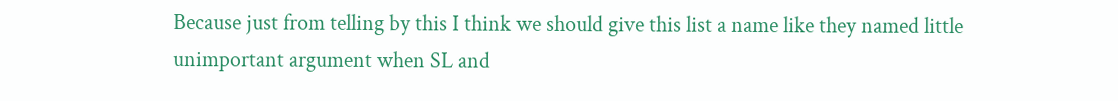Because just from telling by this I think we should give this list a name like they named little unimportant argument when SL and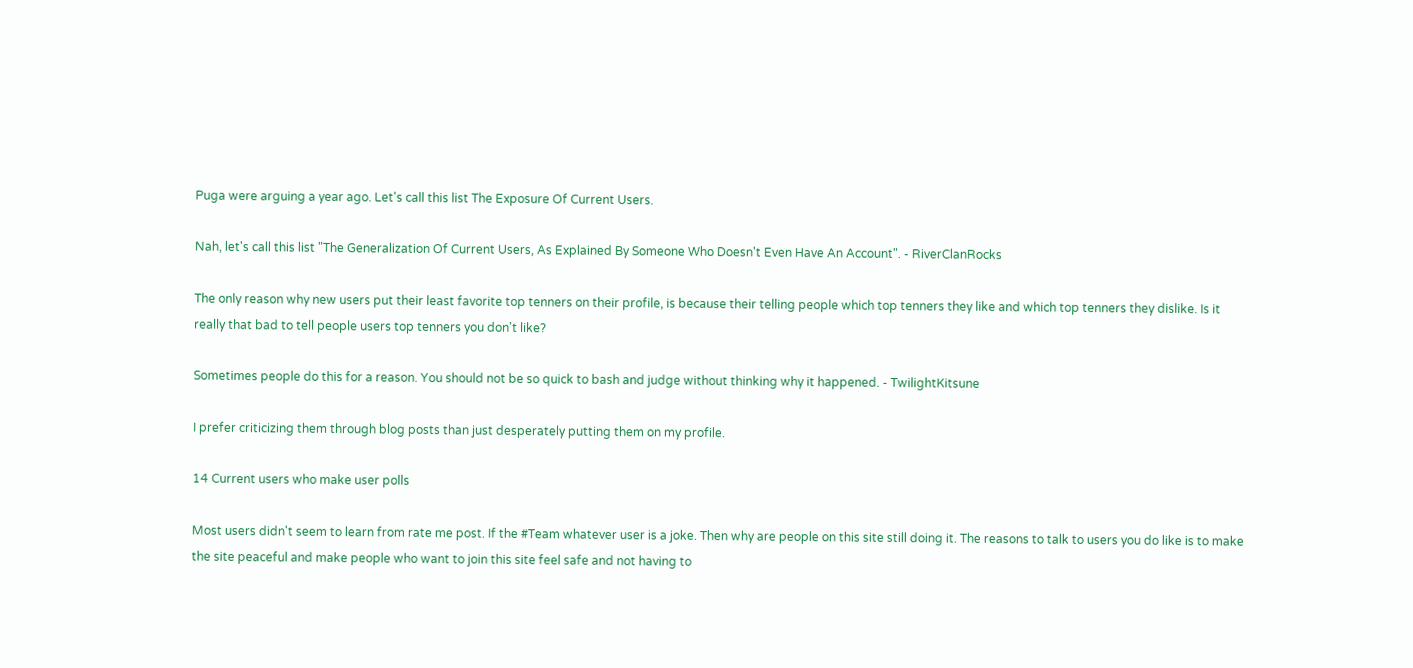Puga were arguing a year ago. Let's call this list The Exposure Of Current Users.

Nah, let's call this list "The Generalization Of Current Users, As Explained By Someone Who Doesn't Even Have An Account". - RiverClanRocks

The only reason why new users put their least favorite top tenners on their profile, is because their telling people which top tenners they like and which top tenners they dislike. Is it really that bad to tell people users top tenners you don't like?

Sometimes people do this for a reason. You should not be so quick to bash and judge without thinking why it happened. - TwilightKitsune

I prefer criticizing them through blog posts than just desperately putting them on my profile.

14 Current users who make user polls

Most users didn't seem to learn from rate me post. If the #Team whatever user is a joke. Then why are people on this site still doing it. The reasons to talk to users you do like is to make the site peaceful and make people who want to join this site feel safe and not having to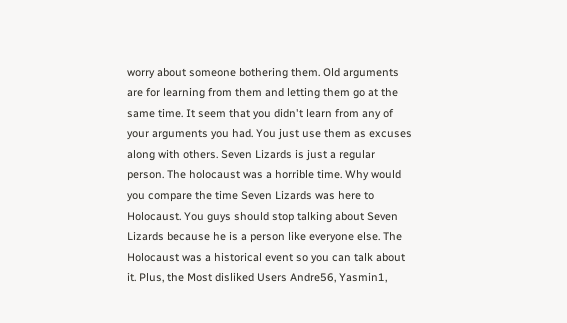worry about someone bothering them. Old arguments are for learning from them and letting them go at the same time. It seem that you didn't learn from any of your arguments you had. You just use them as excuses along with others. Seven Lizards is just a regular person. The holocaust was a horrible time. Why would you compare the time Seven Lizards was here to Holocaust. You guys should stop talking about Seven Lizards because he is a person like everyone else. The Holocaust was a historical event so you can talk about it. Plus, the Most disliked Users Andre56, Yasmin1,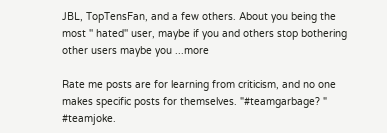JBL, TopTensFan, and a few others. About you being the most '' hated'' user, maybe if you and others stop bothering other users maybe you ...more

Rate me posts are for learning from criticism, and no one makes specific posts for themselves. "#teamgarbage? " #teamjoke.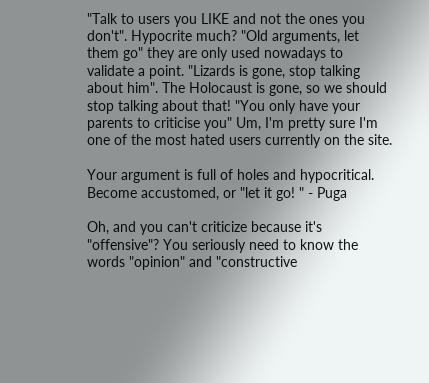"Talk to users you LIKE and not the ones you don't". Hypocrite much? "Old arguments, let them go" they are only used nowadays to validate a point. "Lizards is gone, stop talking about him". The Holocaust is gone, so we should stop talking about that! "You only have your parents to criticise you" Um, I'm pretty sure I'm one of the most hated users currently on the site.

Your argument is full of holes and hypocritical. Become accustomed, or "let it go! " - Puga

Oh, and you can't criticize because it's "offensive"? You seriously need to know the words "opinion" and "constructive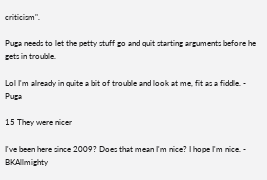criticism".

Puga needs to let the petty stuff go and quit starting arguments before he gets in trouble.

Lol I'm already in quite a bit of trouble and look at me, fit as a fiddle. - Puga

15 They were nicer

I've been here since 2009? Does that mean I'm nice? I hope I'm nice. - BKAllmighty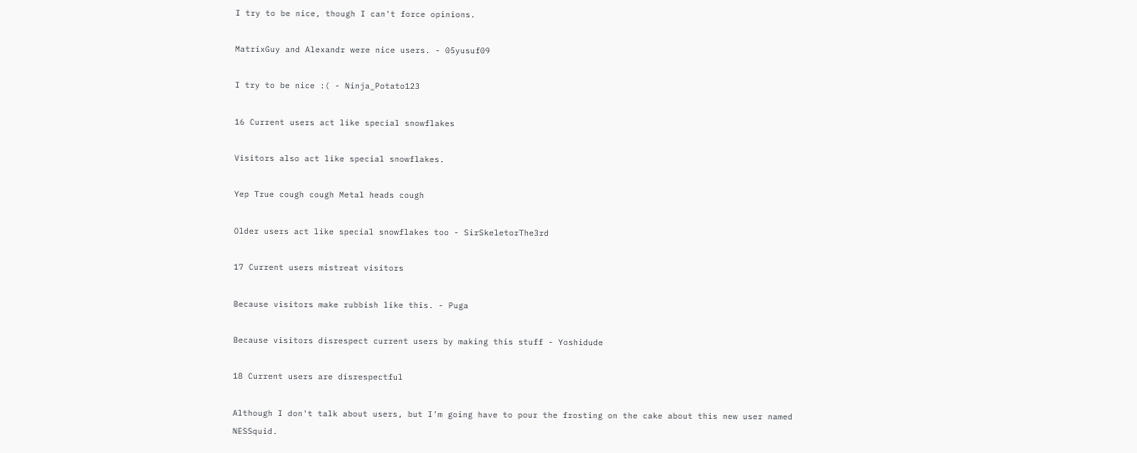I try to be nice, though I can't force opinions.

MatrixGuy and Alexandr were nice users. - 05yusuf09

I try to be nice :( - Ninja_Potato123

16 Current users act like special snowflakes

Visitors also act like special snowflakes.

Yep True cough cough Metal heads cough

Older users act like special snowflakes too - SirSkeletorThe3rd

17 Current users mistreat visitors

Because visitors make rubbish like this. - Puga

Because visitors disrespect current users by making this stuff - Yoshidude

18 Current users are disrespectful

Although I don't talk about users, but I'm going have to pour the frosting on the cake about this new user named NESSquid.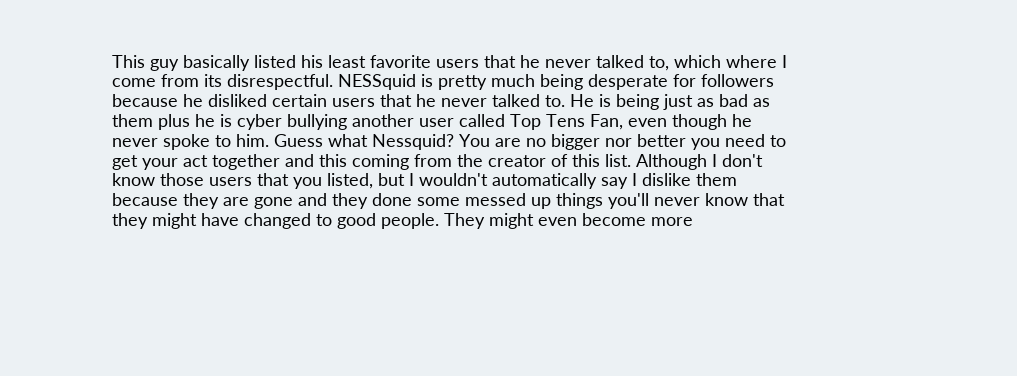This guy basically listed his least favorite users that he never talked to, which where I come from its disrespectful. NESSquid is pretty much being desperate for followers because he disliked certain users that he never talked to. He is being just as bad as them plus he is cyber bullying another user called Top Tens Fan, even though he never spoke to him. Guess what Nessquid? You are no bigger nor better you need to get your act together and this coming from the creator of this list. Although I don't know those users that you listed, but I wouldn't automatically say I dislike them because they are gone and they done some messed up things you'll never know that they might have changed to good people. They might even become more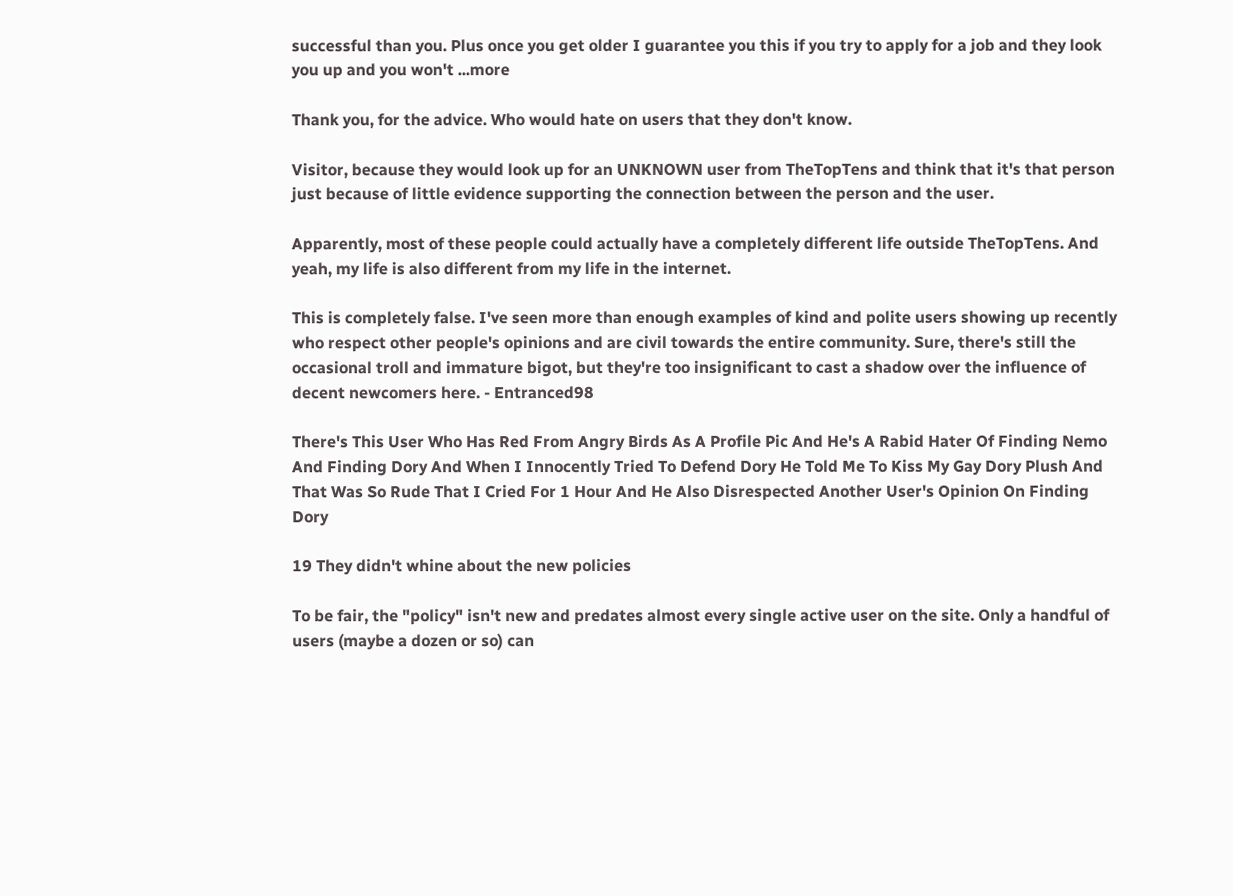successful than you. Plus once you get older I guarantee you this if you try to apply for a job and they look you up and you won't ...more

Thank you, for the advice. Who would hate on users that they don't know.

Visitor, because they would look up for an UNKNOWN user from TheTopTens and think that it's that person just because of little evidence supporting the connection between the person and the user.

Apparently, most of these people could actually have a completely different life outside TheTopTens. And yeah, my life is also different from my life in the internet.

This is completely false. I've seen more than enough examples of kind and polite users showing up recently who respect other people's opinions and are civil towards the entire community. Sure, there's still the occasional troll and immature bigot, but they're too insignificant to cast a shadow over the influence of decent newcomers here. - Entranced98

There's This User Who Has Red From Angry Birds As A Profile Pic And He's A Rabid Hater Of Finding Nemo And Finding Dory And When I Innocently Tried To Defend Dory He Told Me To Kiss My Gay Dory Plush And That Was So Rude That I Cried For 1 Hour And He Also Disrespected Another User's Opinion On Finding Dory

19 They didn't whine about the new policies

To be fair, the "policy" isn't new and predates almost every single active user on the site. Only a handful of users (maybe a dozen or so) can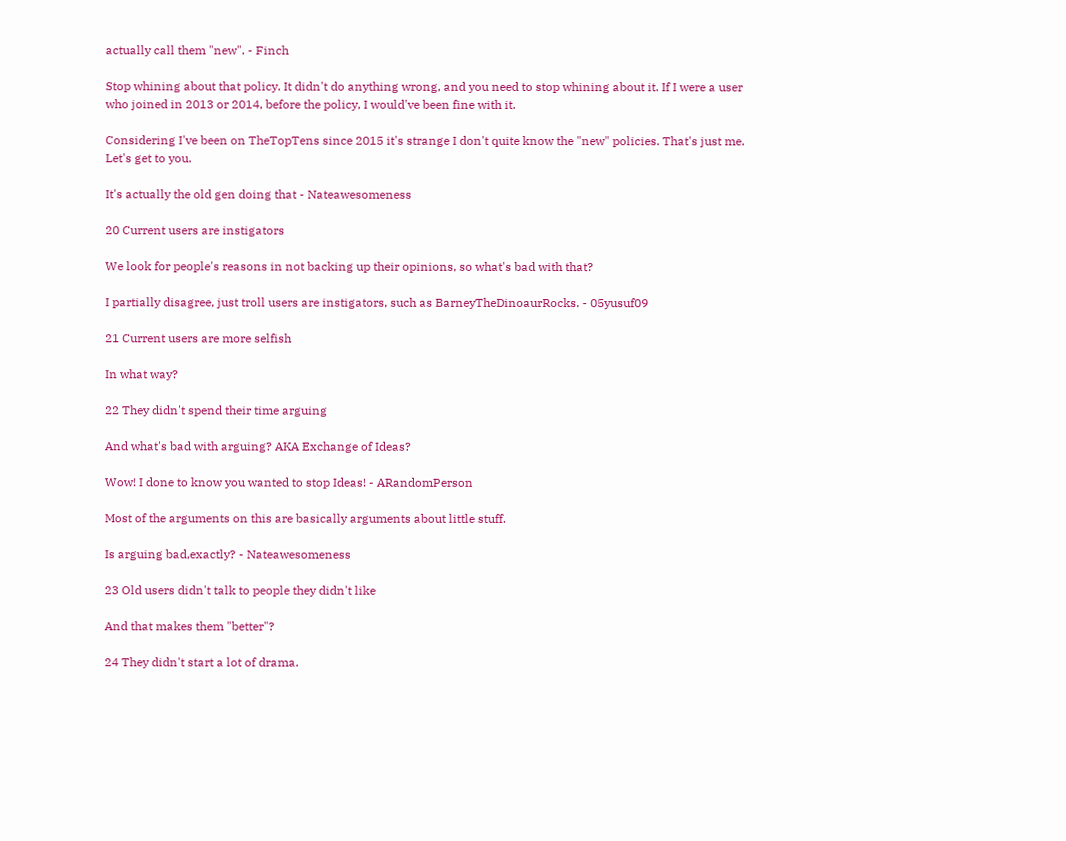actually call them "new". - Finch

Stop whining about that policy. It didn't do anything wrong, and you need to stop whining about it. If I were a user who joined in 2013 or 2014, before the policy, I would've been fine with it.

Considering I've been on TheTopTens since 2015 it's strange I don't quite know the "new" policies. That's just me. Let's get to you.

It's actually the old gen doing that - Nateawesomeness

20 Current users are instigators

We look for people's reasons in not backing up their opinions, so what's bad with that?

I partially disagree, just troll users are instigators, such as BarneyTheDinoaurRocks. - 05yusuf09

21 Current users are more selfish

In what way?

22 They didn't spend their time arguing

And what's bad with arguing? AKA Exchange of Ideas?

Wow! I done to know you wanted to stop Ideas! - ARandomPerson

Most of the arguments on this are basically arguments about little stuff.

Is arguing bad,exactly? - Nateawesomeness

23 Old users didn't talk to people they didn't like

And that makes them "better"?

24 They didn't start a lot of drama.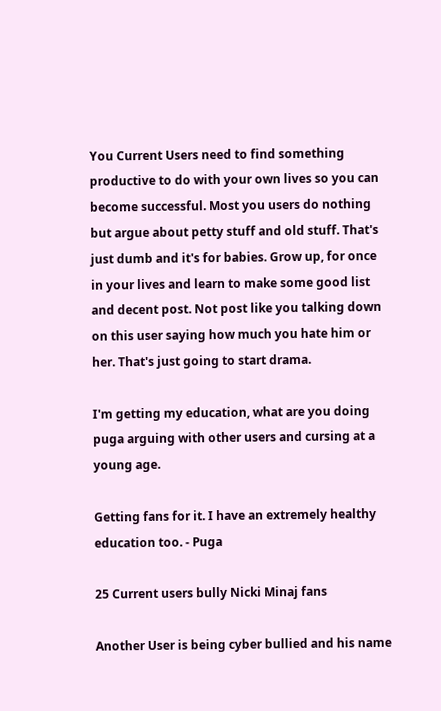You Current Users need to find something productive to do with your own lives so you can become successful. Most you users do nothing but argue about petty stuff and old stuff. That's just dumb and it's for babies. Grow up, for once in your lives and learn to make some good list and decent post. Not post like you talking down on this user saying how much you hate him or her. That's just going to start drama.

I'm getting my education, what are you doing puga arguing with other users and cursing at a young age.

Getting fans for it. I have an extremely healthy education too. - Puga

25 Current users bully Nicki Minaj fans

Another User is being cyber bullied and his name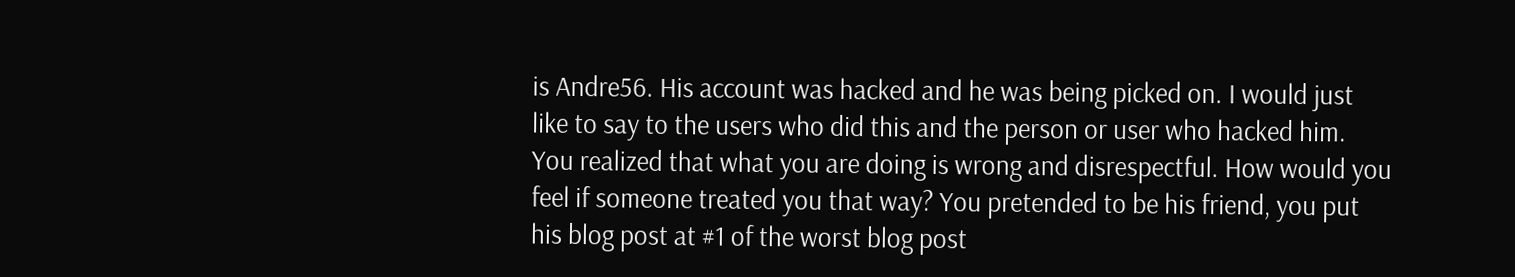is Andre56. His account was hacked and he was being picked on. I would just like to say to the users who did this and the person or user who hacked him. You realized that what you are doing is wrong and disrespectful. How would you feel if someone treated you that way? You pretended to be his friend, you put his blog post at #1 of the worst blog post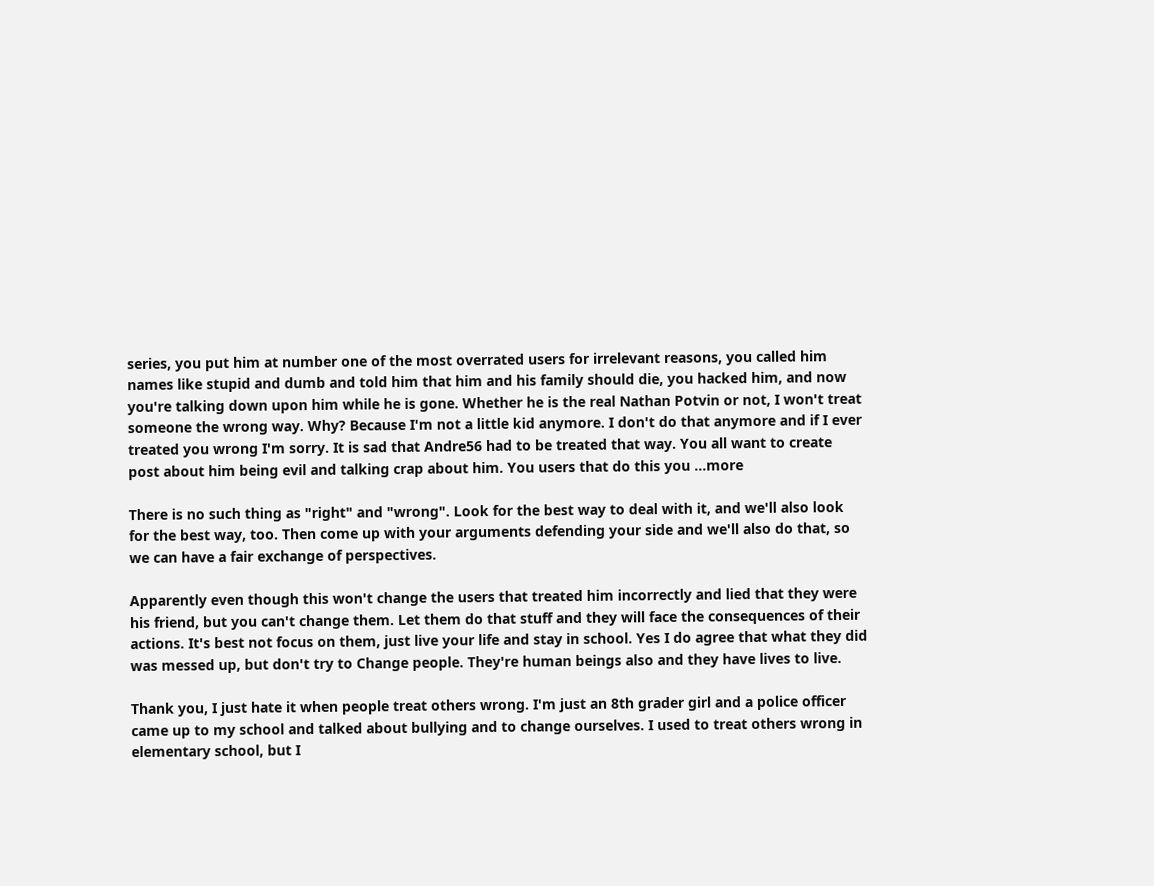series, you put him at number one of the most overrated users for irrelevant reasons, you called him names like stupid and dumb and told him that him and his family should die, you hacked him, and now you're talking down upon him while he is gone. Whether he is the real Nathan Potvin or not, I won't treat someone the wrong way. Why? Because I'm not a little kid anymore. I don't do that anymore and if I ever treated you wrong I'm sorry. It is sad that Andre56 had to be treated that way. You all want to create post about him being evil and talking crap about him. You users that do this you ...more

There is no such thing as "right" and "wrong". Look for the best way to deal with it, and we'll also look for the best way, too. Then come up with your arguments defending your side and we'll also do that, so we can have a fair exchange of perspectives.

Apparently even though this won't change the users that treated him incorrectly and lied that they were his friend, but you can't change them. Let them do that stuff and they will face the consequences of their actions. It's best not focus on them, just live your life and stay in school. Yes I do agree that what they did was messed up, but don't try to Change people. They're human beings also and they have lives to live.

Thank you, I just hate it when people treat others wrong. I'm just an 8th grader girl and a police officer came up to my school and talked about bullying and to change ourselves. I used to treat others wrong in elementary school, but I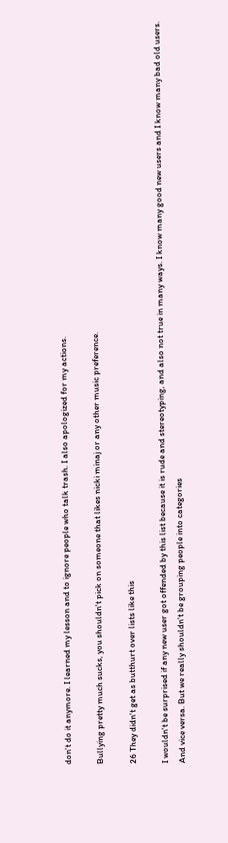don't do it anymore. I learned my lesson and to ignore people who talk trash. I also apologized for my actions.

Bullying pretty much sucks, you shouldn't pick on someone that likes nicki minaj or any other music preference.

26 They didn't get as butthurt over lists like this

I wouldn't be surprised if any new user got offended by this list because it is rude and stereotyping, and also not true in many ways. I know many good new users and I know many bad old users. And vice versa. But we really shouldn't be grouping people into categories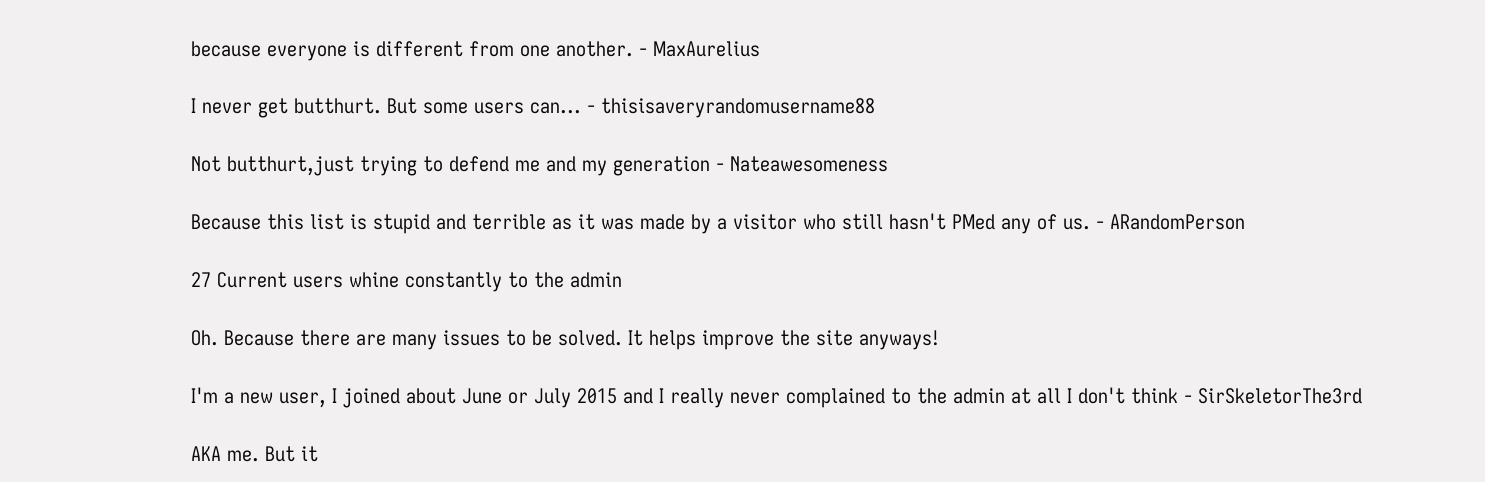because everyone is different from one another. - MaxAurelius

I never get butthurt. But some users can... - thisisaveryrandomusername88

Not butthurt,just trying to defend me and my generation - Nateawesomeness

Because this list is stupid and terrible as it was made by a visitor who still hasn't PMed any of us. - ARandomPerson

27 Current users whine constantly to the admin

Oh. Because there are many issues to be solved. It helps improve the site anyways!

I'm a new user, I joined about June or July 2015 and I really never complained to the admin at all I don't think - SirSkeletorThe3rd

AKA me. But it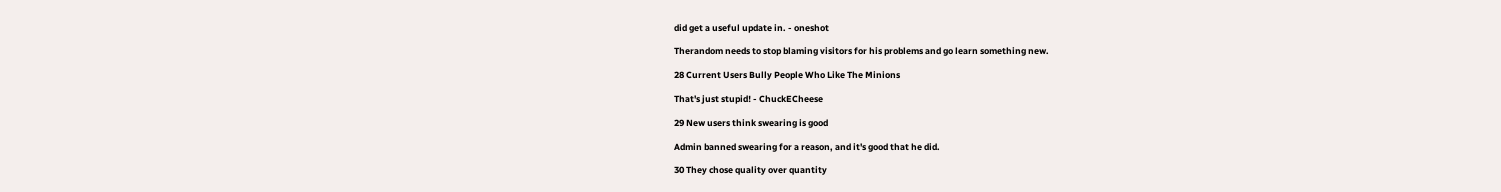did get a useful update in. - oneshot

Therandom needs to stop blaming visitors for his problems and go learn something new.

28 Current Users Bully People Who Like The Minions

That's just stupid! - ChuckECheese

29 New users think swearing is good

Admin banned swearing for a reason, and it's good that he did.

30 They chose quality over quantity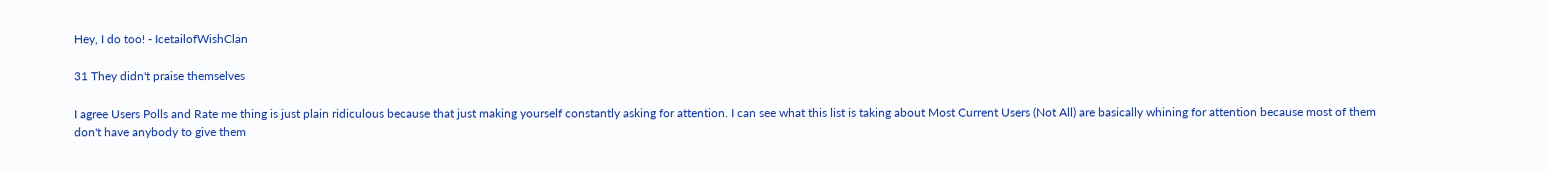Hey, I do too! - IcetailofWishClan

31 They didn't praise themselves

I agree Users Polls and Rate me thing is just plain ridiculous because that just making yourself constantly asking for attention. I can see what this list is taking about Most Current Users (Not All) are basically whining for attention because most of them don't have anybody to give them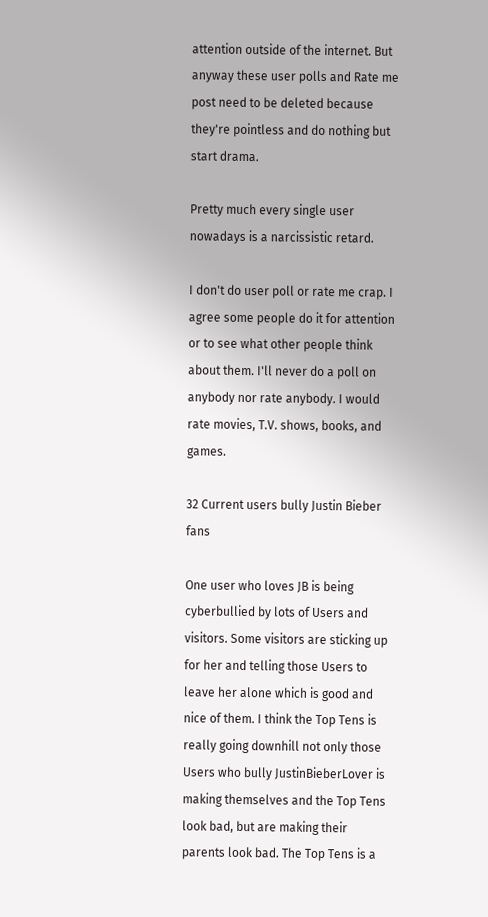attention outside of the internet. But anyway these user polls and Rate me post need to be deleted because they're pointless and do nothing but start drama.

Pretty much every single user nowadays is a narcissistic retard.

I don't do user poll or rate me crap. I agree some people do it for attention or to see what other people think about them. I'll never do a poll on anybody nor rate anybody. I would rate movies, T.V. shows, books, and games.

32 Current users bully Justin Bieber fans

One user who loves JB is being cyberbullied by lots of Users and visitors. Some visitors are sticking up for her and telling those Users to leave her alone which is good and nice of them. I think the Top Tens is really going downhill not only those Users who bully JustinBieberLover is making themselves and the Top Tens look bad, but are making their parents look bad. The Top Tens is a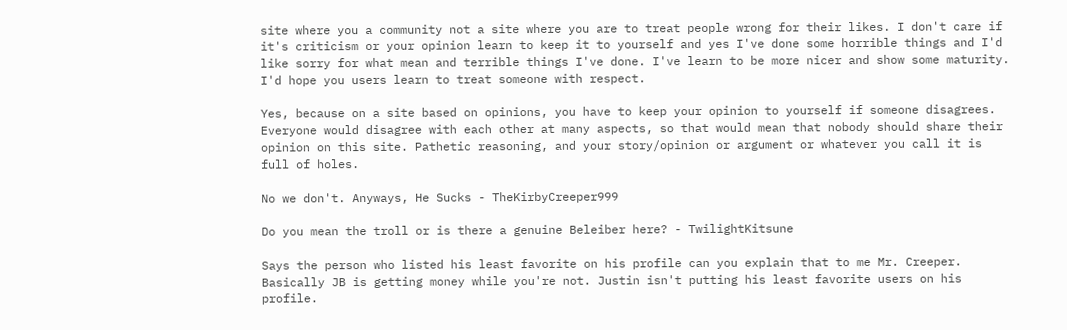site where you a community not a site where you are to treat people wrong for their likes. I don't care if it's criticism or your opinion learn to keep it to yourself and yes I've done some horrible things and I'd like sorry for what mean and terrible things I've done. I've learn to be more nicer and show some maturity. I'd hope you users learn to treat someone with respect.

Yes, because on a site based on opinions, you have to keep your opinion to yourself if someone disagrees. Everyone would disagree with each other at many aspects, so that would mean that nobody should share their opinion on this site. Pathetic reasoning, and your story/opinion or argument or whatever you call it is full of holes.

No we don't. Anyways, He Sucks - TheKirbyCreeper999

Do you mean the troll or is there a genuine Beleiber here? - TwilightKitsune

Says the person who listed his least favorite on his profile can you explain that to me Mr. Creeper. Basically JB is getting money while you're not. Justin isn't putting his least favorite users on his profile.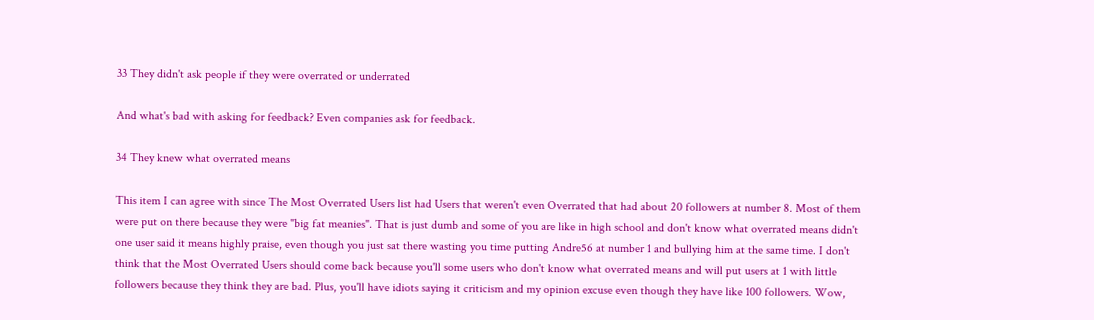33 They didn't ask people if they were overrated or underrated

And what's bad with asking for feedback? Even companies ask for feedback.

34 They knew what overrated means

This item I can agree with since The Most Overrated Users list had Users that weren't even Overrated that had about 20 followers at number 8. Most of them were put on there because they were "big fat meanies". That is just dumb and some of you are like in high school and don't know what overrated means didn't one user said it means highly praise, even though you just sat there wasting you time putting Andre56 at number 1 and bullying him at the same time. I don't think that the Most Overrated Users should come back because you'll some users who don't know what overrated means and will put users at 1 with little followers because they think they are bad. Plus, you'll have idiots saying it criticism and my opinion excuse even though they have like 100 followers. Wow,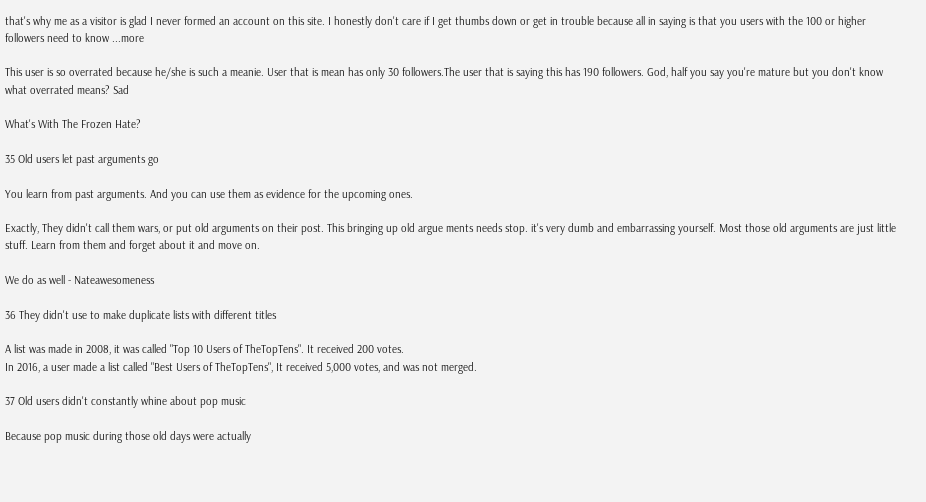that's why me as a visitor is glad I never formed an account on this site. I honestly don't care if I get thumbs down or get in trouble because all in saying is that you users with the 100 or higher followers need to know ...more

This user is so overrated because he/she is such a meanie. User that is mean has only 30 followers.The user that is saying this has 190 followers. God, half you say you're mature but you don't know what overrated means? Sad

What's With The Frozen Hate?

35 Old users let past arguments go

You learn from past arguments. And you can use them as evidence for the upcoming ones.

Exactly, They didn't call them wars, or put old arguments on their post. This bringing up old argue ments needs stop. it's very dumb and embarrassing yourself. Most those old arguments are just little stuff. Learn from them and forget about it and move on.

We do as well - Nateawesomeness

36 They didn't use to make duplicate lists with different titles

A list was made in 2008, it was called "Top 10 Users of TheTopTens". It received 200 votes.
In 2016, a user made a list called "Best Users of TheTopTens", It received 5,000 votes, and was not merged.

37 Old users didn't constantly whine about pop music

Because pop music during those old days were actually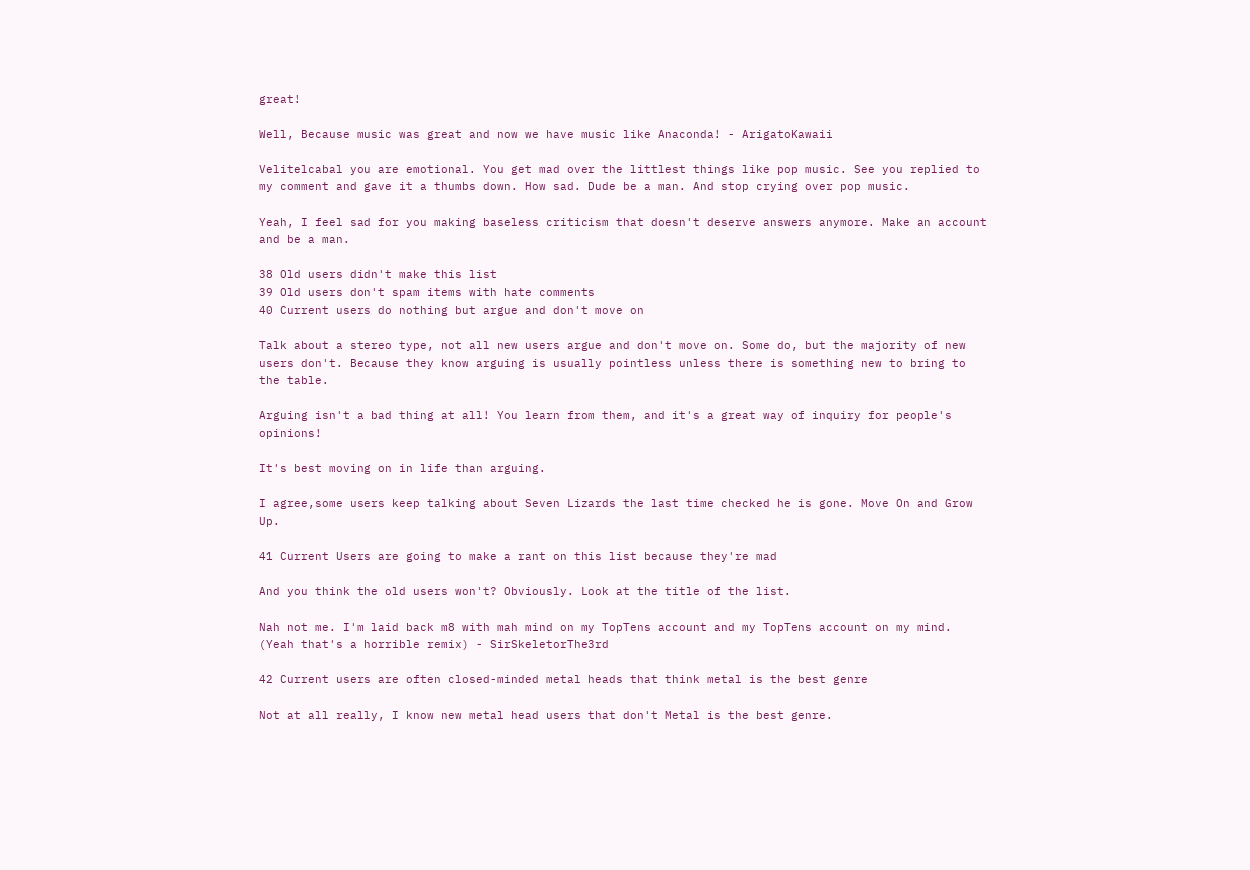great!

Well, Because music was great and now we have music like Anaconda! - ArigatoKawaii

Velitelcabal you are emotional. You get mad over the littlest things like pop music. See you replied to my comment and gave it a thumbs down. How sad. Dude be a man. And stop crying over pop music.

Yeah, I feel sad for you making baseless criticism that doesn't deserve answers anymore. Make an account and be a man.

38 Old users didn't make this list
39 Old users don't spam items with hate comments
40 Current users do nothing but argue and don't move on

Talk about a stereo type, not all new users argue and don't move on. Some do, but the majority of new users don't. Because they know arguing is usually pointless unless there is something new to bring to the table.

Arguing isn't a bad thing at all! You learn from them, and it's a great way of inquiry for people's opinions!

It's best moving on in life than arguing.

I agree,some users keep talking about Seven Lizards the last time checked he is gone. Move On and Grow Up.

41 Current Users are going to make a rant on this list because they're mad

And you think the old users won't? Obviously. Look at the title of the list.

Nah not me. I'm laid back m8 with mah mind on my TopTens account and my TopTens account on my mind. (Yeah that's a horrible remix) - SirSkeletorThe3rd

42 Current users are often closed-minded metal heads that think metal is the best genre

Not at all really, I know new metal head users that don't Metal is the best genre.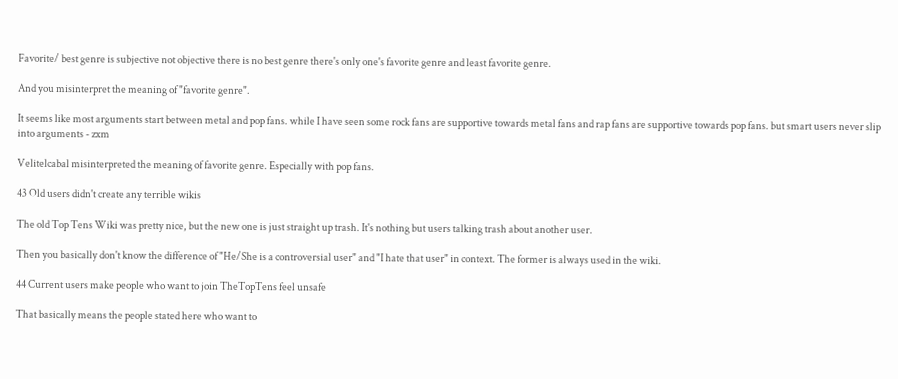Favorite/ best genre is subjective not objective there is no best genre there's only one's favorite genre and least favorite genre.

And you misinterpret the meaning of "favorite genre".

It seems like most arguments start between metal and pop fans. while I have seen some rock fans are supportive towards metal fans and rap fans are supportive towards pop fans. but smart users never slip into arguments - zxm

Velitelcabal misinterpreted the meaning of favorite genre. Especially with pop fans.

43 Old users didn't create any terrible wikis

The old Top Tens Wiki was pretty nice, but the new one is just straight up trash. It's nothing but users talking trash about another user.

Then you basically don't know the difference of "He/She is a controversial user" and "I hate that user" in context. The former is always used in the wiki.

44 Current users make people who want to join TheTopTens feel unsafe

That basically means the people stated here who want to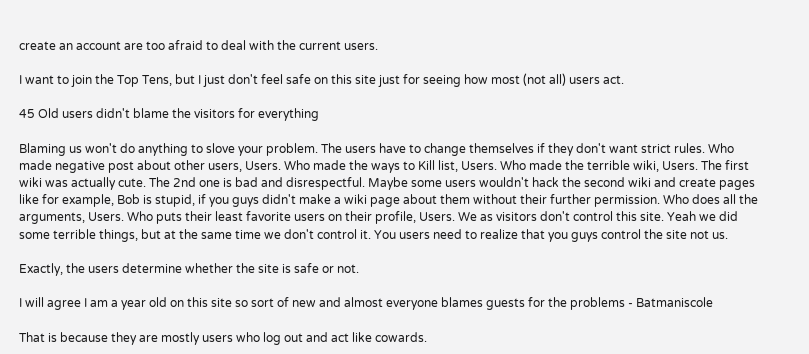create an account are too afraid to deal with the current users.

I want to join the Top Tens, but I just don't feel safe on this site just for seeing how most (not all) users act.

45 Old users didn't blame the visitors for everything

Blaming us won't do anything to slove your problem. The users have to change themselves if they don't want strict rules. Who made negative post about other users, Users. Who made the ways to Kill list, Users. Who made the terrible wiki, Users. The first wiki was actually cute. The 2nd one is bad and disrespectful. Maybe some users wouldn't hack the second wiki and create pages like for example, Bob is stupid, if you guys didn't make a wiki page about them without their further permission. Who does all the arguments, Users. Who puts their least favorite users on their profile, Users. We as visitors don't control this site. Yeah we did some terrible things, but at the same time we don't control it. You users need to realize that you guys control the site not us.

Exactly, the users determine whether the site is safe or not.

I will agree I am a year old on this site so sort of new and almost everyone blames guests for the problems - Batmaniscole

That is because they are mostly users who log out and act like cowards.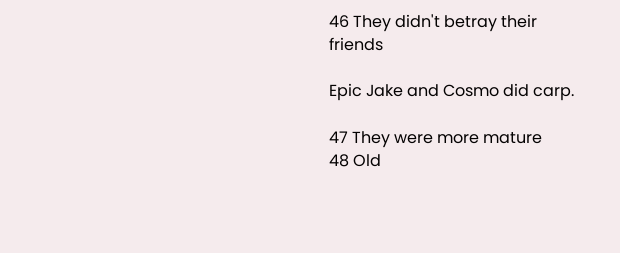46 They didn't betray their friends

Epic Jake and Cosmo did carp.

47 They were more mature
48 Old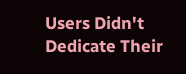Users Didn't Dedicate Their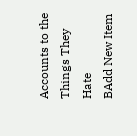Accounts to the Things They Hate
BAdd New Item